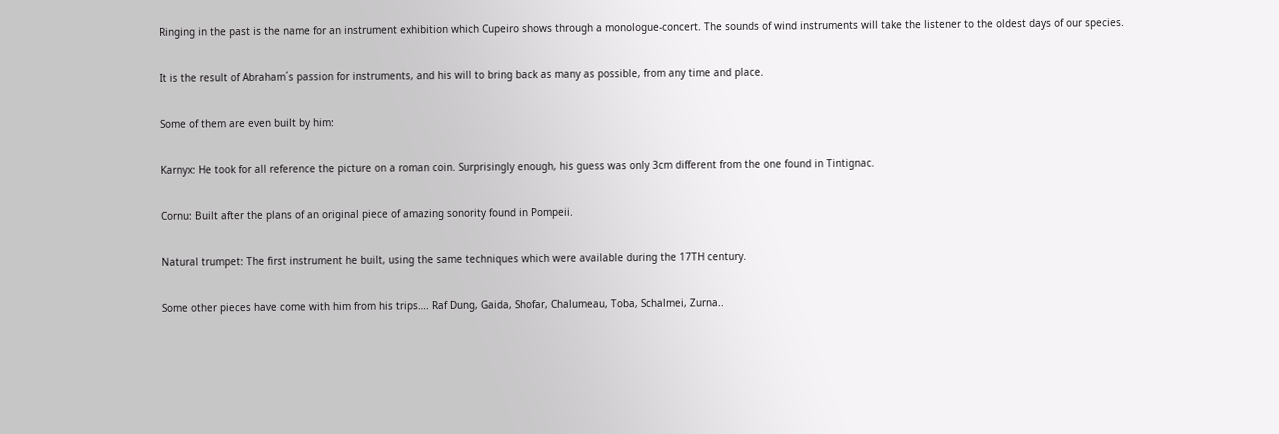Ringing in the past is the name for an instrument exhibition which Cupeiro shows through a monologue-concert. The sounds of wind instruments will take the listener to the oldest days of our species.

It is the result of Abraham´s passion for instruments, and his will to bring back as many as possible, from any time and place.

Some of them are even built by him:

Karnyx: He took for all reference the picture on a roman coin. Surprisingly enough, his guess was only 3cm different from the one found in Tintignac.

Cornu: Built after the plans of an original piece of amazing sonority found in Pompeii.

Natural trumpet: The first instrument he built, using the same techniques which were available during the 17TH century.

Some other pieces have come with him from his trips…. Raf Dung, Gaida, Shofar, Chalumeau, Toba, Schalmei, Zurna..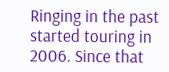Ringing in the past started touring in 2006. Since that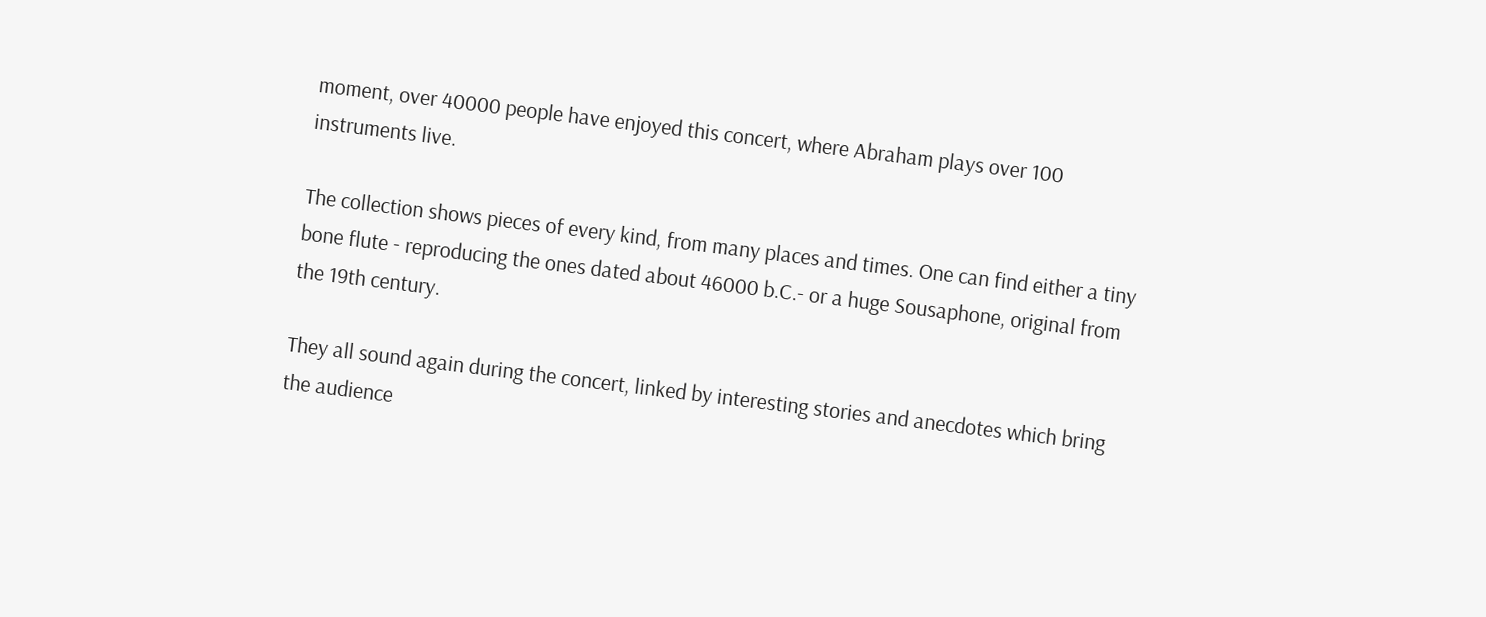moment, over 40000 people have enjoyed this concert, where Abraham plays over 100 instruments live.

The collection shows pieces of every kind, from many places and times. One can find either a tiny bone flute - reproducing the ones dated about 46000 b.C.- or a huge Sousaphone, original from the 19th century.

They all sound again during the concert, linked by interesting stories and anecdotes which bring the audience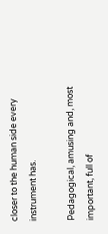closer to the human side every instrument has.

Pedagogical, amusing and, most important, full of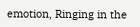emotion, Ringing in the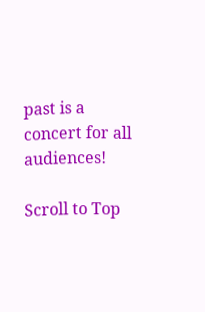past is a concert for all audiences!

Scroll to Top